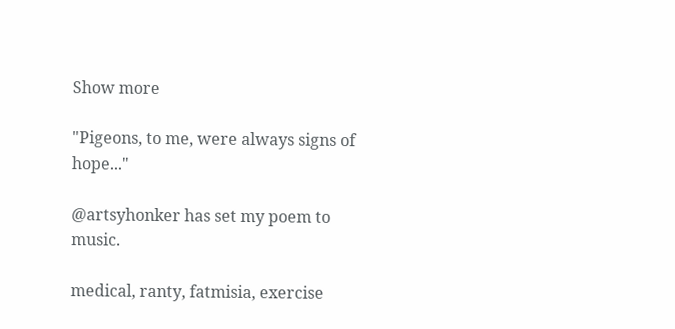Show more

"Pigeons, to me, were always signs of hope..."

@artsyhonker has set my poem to music.

medical, ranty, fatmisia, exercise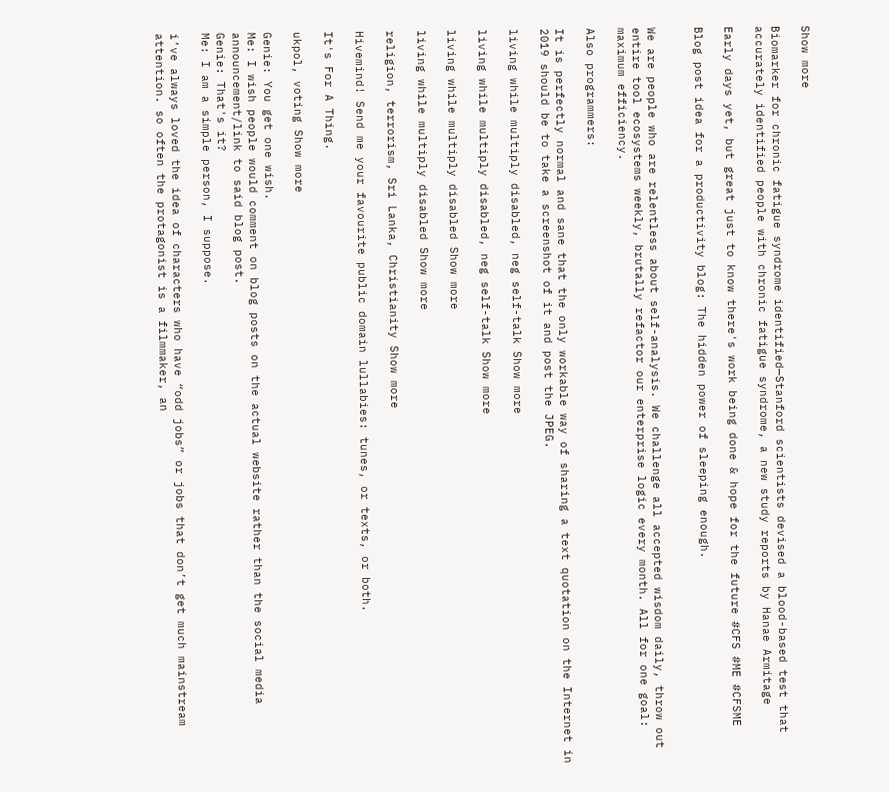Show more

Biomarker for chronic fatigue syndrome identified—Stanford scientists devised a blood-based test that accurately identified people with chronic fatigue syndrome, a new study reports by Hanae Armitage

Early days yet, but great just to know there's work being done & hope for the future #CFS #ME #CFSME

Blog post idea for a productivity blog: The hidden power of sleeping enough.


We are people who are relentless about self-analysis. We challenge all accepted wisdom daily, throw out entire tool ecosystems weekly, brutally refactor our enterprise logic every month. All for one goal: maximum efficiency.

Also programmers:

It is perfectly normal and sane that the only workable way of sharing a text quotation on the Internet in 2019 should be to take a screenshot of it and post the JPEG.

living while multiply disabled, neg self-talk Show more

living while multiply disabled, neg self-talk Show more

living while multiply disabled Show more

living while multiply disabled Show more

religion, terrorism, Sri Lanka, Christianity Show more

Hivemind! Send me your favourite public domain lullabies: tunes, or texts, or both.

It's For A Thing.

ukpol, voting Show more

Genie: You get one wish.
Me: I wish people would comment on blog posts on the actual website rather than the social media announcement/link to said blog post.
Genie: That's it?
Me: I am a simple person, I suppose.

i’ve always loved the idea of characters who have “odd jobs” or jobs that don’t get much mainstream attention. so often the protagonist is a filmmaker, an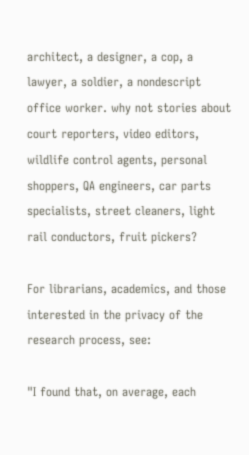architect, a designer, a cop, a lawyer, a soldier, a nondescript office worker. why not stories about court reporters, video editors, wildlife control agents, personal shoppers, QA engineers, car parts specialists, street cleaners, light rail conductors, fruit pickers?

For librarians, academics, and those interested in the privacy of the research process, see:

"I found that, on average, each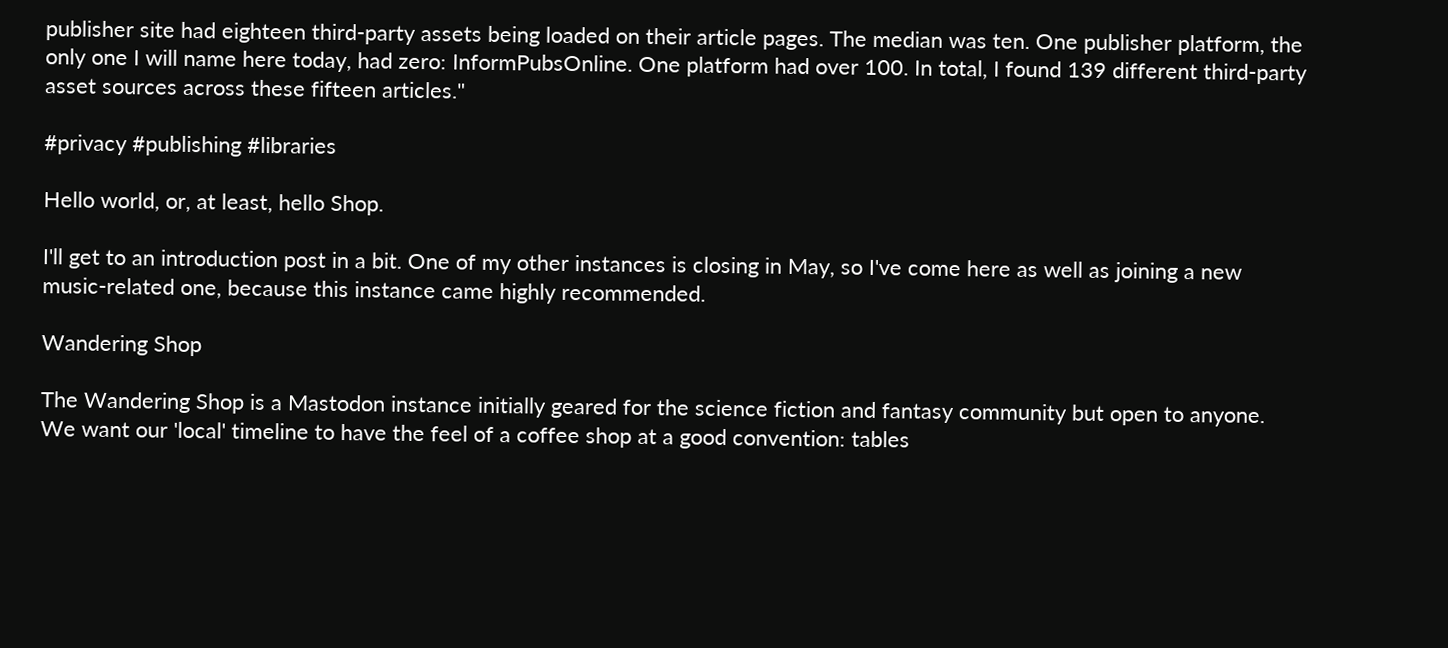publisher site had eighteen third-party assets being loaded on their article pages. The median was ten. One publisher platform, the only one I will name here today, had zero: InformPubsOnline. One platform had over 100. In total, I found 139 different third-party asset sources across these fifteen articles."

#privacy #publishing #libraries

Hello world, or, at least, hello Shop.

I'll get to an introduction post in a bit. One of my other instances is closing in May, so I've come here as well as joining a new music-related one, because this instance came highly recommended.

Wandering Shop

The Wandering Shop is a Mastodon instance initially geared for the science fiction and fantasy community but open to anyone. We want our 'local' timeline to have the feel of a coffee shop at a good convention: tables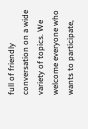full of friendly conversation on a wide variety of topics. We welcome everyone who wants to participate,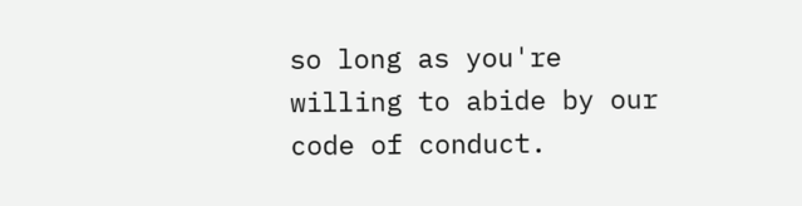so long as you're willing to abide by our code of conduct.